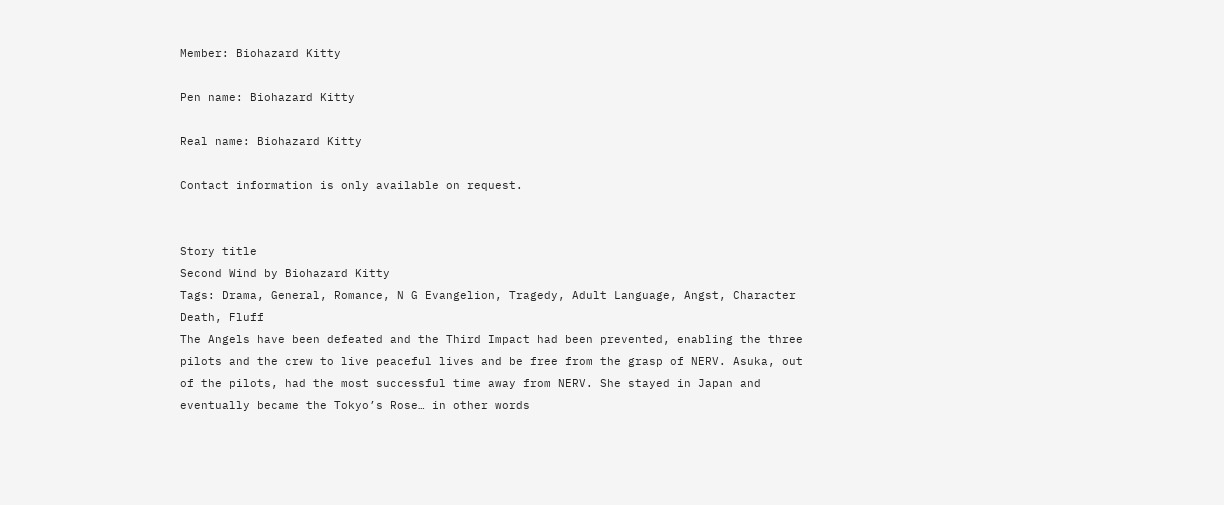Member: Biohazard Kitty

Pen name: Biohazard Kitty

Real name: Biohazard Kitty

Contact information is only available on request.


Story title
Second Wind by Biohazard Kitty
Tags: Drama, General, Romance, N G Evangelion, Tragedy, Adult Language, Angst, Character Death, Fluff
The Angels have been defeated and the Third Impact had been prevented, enabling the three pilots and the crew to live peaceful lives and be free from the grasp of NERV. Asuka, out of the pilots, had the most successful time away from NERV. She stayed in Japan and eventually became the Tokyo’s Rose… in other words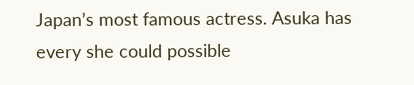Japan’s most famous actress. Asuka has every she could possible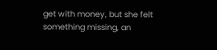get with money, but she felt something missing, an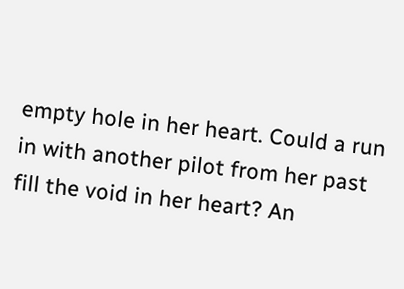empty hole in her heart. Could a run in with another pilot from her past fill the void in her heart? An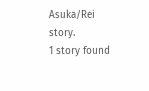Asuka/Rei story.
1 story found